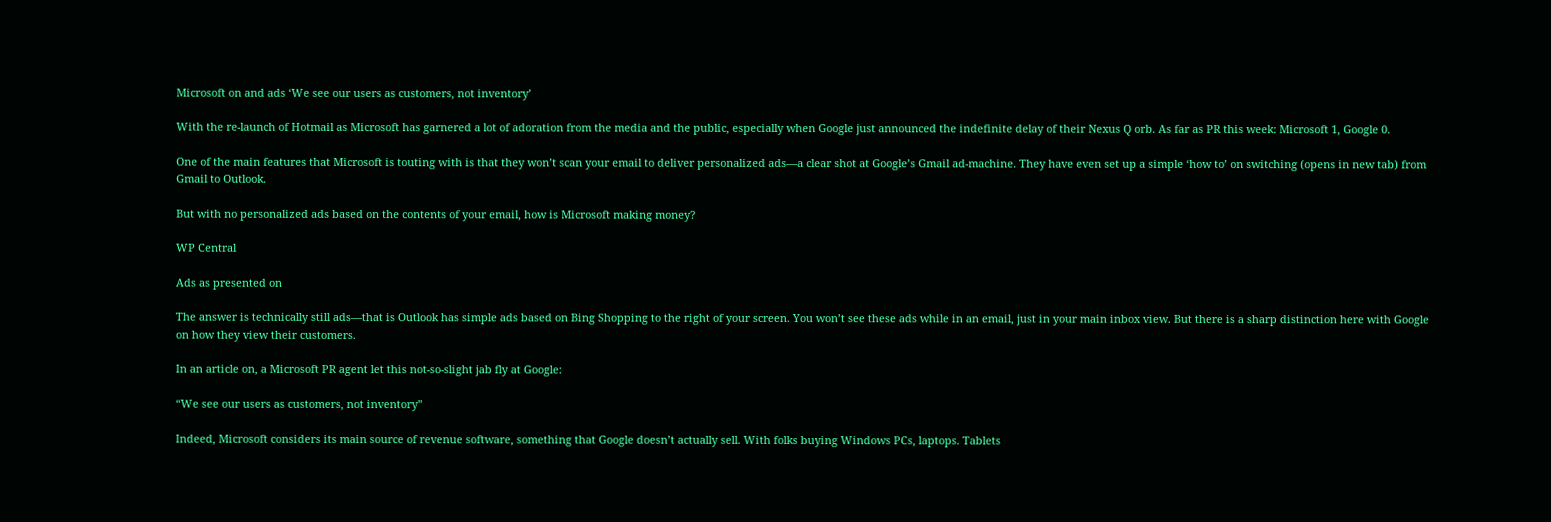Microsoft on and ads ‘We see our users as customers, not inventory’

With the re-launch of Hotmail as Microsoft has garnered a lot of adoration from the media and the public, especially when Google just announced the indefinite delay of their Nexus Q orb. As far as PR this week: Microsoft 1, Google 0.

One of the main features that Microsoft is touting with is that they won’t scan your email to deliver personalized ads—a clear shot at Google’s Gmail ad-machine. They have even set up a simple ‘how to’ on switching (opens in new tab) from Gmail to Outlook.

But with no personalized ads based on the contents of your email, how is Microsoft making money?

WP Central

Ads as presented on

The answer is technically still ads—that is Outlook has simple ads based on Bing Shopping to the right of your screen. You won’t see these ads while in an email, just in your main inbox view. But there is a sharp distinction here with Google on how they view their customers.

In an article on, a Microsoft PR agent let this not-so-slight jab fly at Google:

“We see our users as customers, not inventory”

Indeed, Microsoft considers its main source of revenue software, something that Google doesn’t actually sell. With folks buying Windows PCs, laptops. Tablets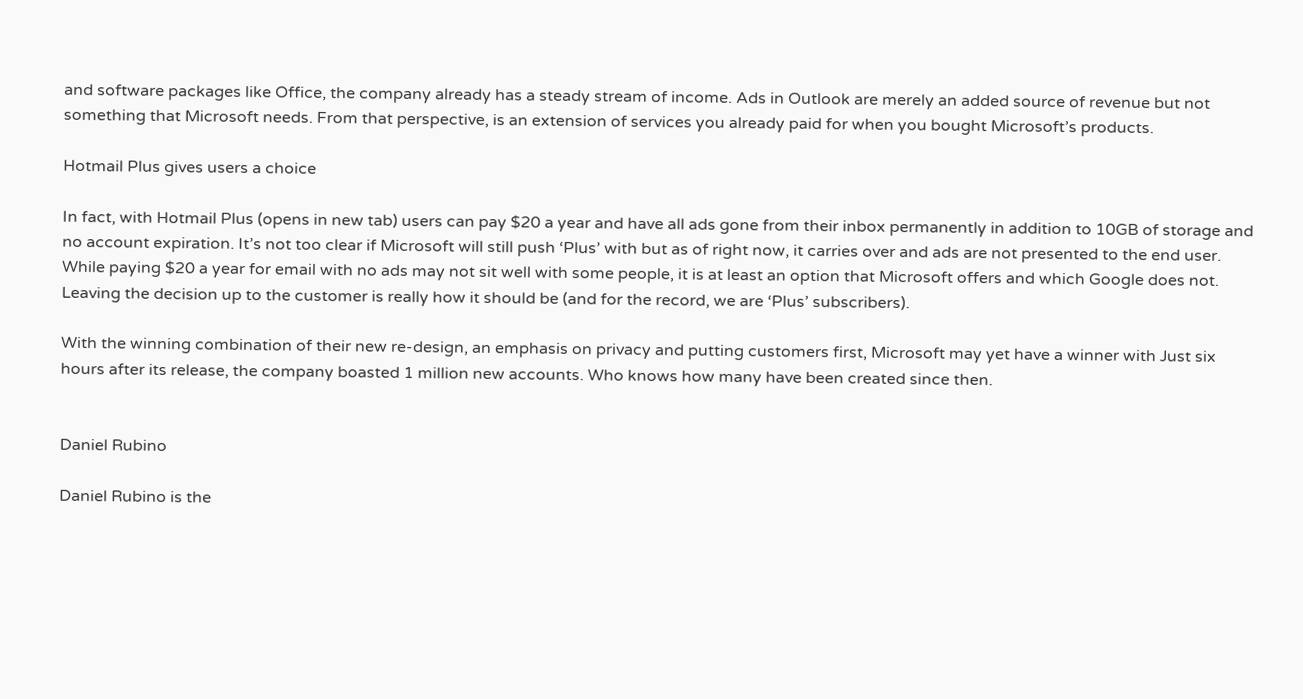and software packages like Office, the company already has a steady stream of income. Ads in Outlook are merely an added source of revenue but not something that Microsoft needs. From that perspective, is an extension of services you already paid for when you bought Microsoft’s products.

Hotmail Plus gives users a choice

In fact, with Hotmail Plus (opens in new tab) users can pay $20 a year and have all ads gone from their inbox permanently in addition to 10GB of storage and no account expiration. It’s not too clear if Microsoft will still push ‘Plus’ with but as of right now, it carries over and ads are not presented to the end user. While paying $20 a year for email with no ads may not sit well with some people, it is at least an option that Microsoft offers and which Google does not. Leaving the decision up to the customer is really how it should be (and for the record, we are ‘Plus’ subscribers).

With the winning combination of their new re-design, an emphasis on privacy and putting customers first, Microsoft may yet have a winner with Just six hours after its release, the company boasted 1 million new accounts. Who knows how many have been created since then.


Daniel Rubino

Daniel Rubino is the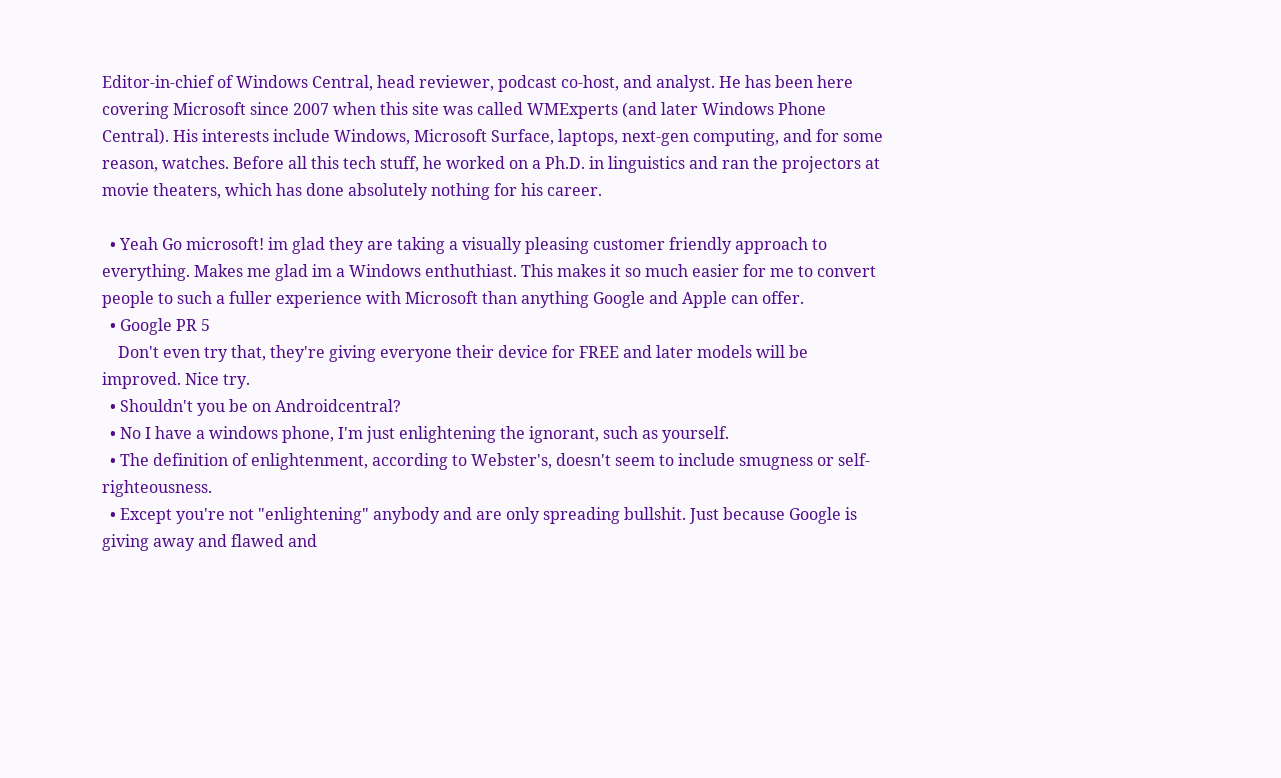Editor-in-chief of Windows Central, head reviewer, podcast co-host, and analyst. He has been here covering Microsoft since 2007 when this site was called WMExperts (and later Windows Phone Central). His interests include Windows, Microsoft Surface, laptops, next-gen computing, and for some reason, watches. Before all this tech stuff, he worked on a Ph.D. in linguistics and ran the projectors at movie theaters, which has done absolutely nothing for his career.

  • Yeah Go microsoft! im glad they are taking a visually pleasing customer friendly approach to everything. Makes me glad im a Windows enthuthiast. This makes it so much easier for me to convert people to such a fuller experience with Microsoft than anything Google and Apple can offer.
  • Google PR 5
    Don't even try that, they're giving everyone their device for FREE and later models will be improved. Nice try.
  • Shouldn't you be on Androidcentral?
  • No I have a windows phone, I'm just enlightening the ignorant, such as yourself.
  • The definition of enlightenment, according to Webster's, doesn't seem to include smugness or self-righteousness.
  • Except you're not "enlightening" anybody and are only spreading bullshit. Just because Google is giving away and flawed and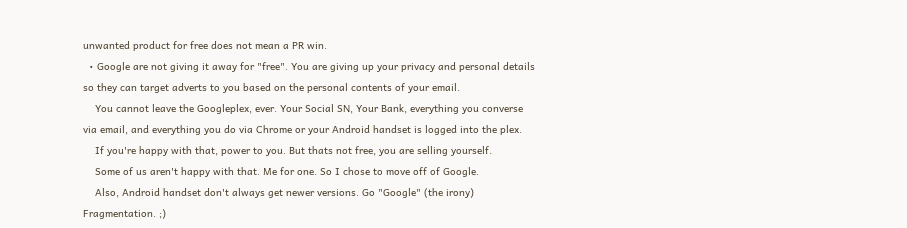unwanted product for free does not mean a PR win.
  • Google are not giving it away for "free". You are giving up your privacy and personal details so they can target adverts to you based on the personal contents of your email.
    You cannot leave the Googleplex, ever. Your Social SN, Your Bank, everything you converse via email, and everything you do via Chrome or your Android handset is logged into the plex.
    If you're happy with that, power to you. But thats not free, you are selling yourself.
    Some of us aren't happy with that. Me for one. So I chose to move off of Google.
    Also, Android handset don't always get newer versions. Go "Google" (the irony) Fragmentation. ;)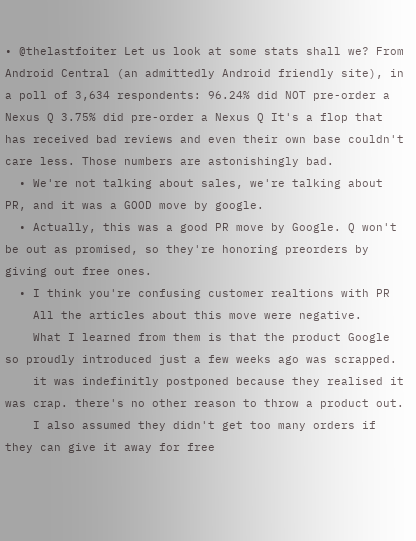• @thelastfoiter Let us look at some stats shall we? From Android Central (an admittedly Android friendly site), in a poll of 3,634 respondents: 96.24% did NOT pre-order a Nexus Q 3.75% did pre-order a Nexus Q It's a flop that has received bad reviews and even their own base couldn't care less. Those numbers are astonishingly bad.
  • We're not talking about sales, we're talking about PR, and it was a GOOD move by google.
  • Actually, this was a good PR move by Google. Q won't be out as promised, so they're honoring preorders by giving out free ones.
  • I think you're confusing customer realtions with PR
    All the articles about this move were negative.
    What I learned from them is that the product Google so proudly introduced just a few weeks ago was scrapped.
    it was indefinitly postponed because they realised it was crap. there's no other reason to throw a product out.
    I also assumed they didn't get too many orders if they can give it away for free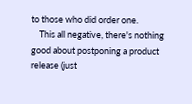to those who did order one.
    This all negative, there's nothing good about postponing a product release (just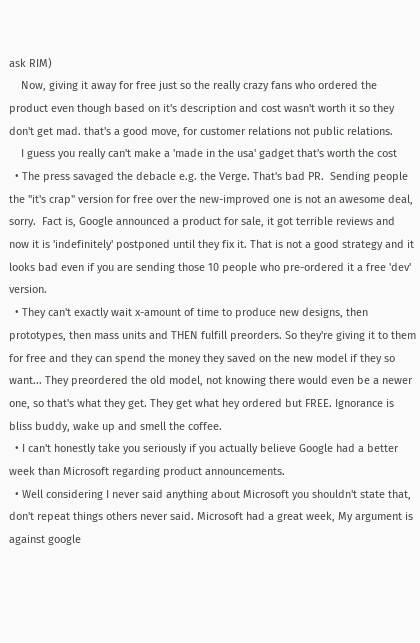ask RIM)
    Now, giving it away for free just so the really crazy fans who ordered the product even though based on it's description and cost wasn't worth it so they don't get mad. that's a good move, for customer relations not public relations.
    I guess you really can't make a 'made in the usa' gadget that's worth the cost
  • The press savaged the debacle e.g. the Verge. That's bad PR.  Sending people the "it's crap" version for free over the new-improved one is not an awesome deal, sorry.  Fact is, Google announced a product for sale, it got terrible reviews and now it is 'indefinitely' postponed until they fix it. That is not a good strategy and it looks bad even if you are sending those 10 people who pre-ordered it a free 'dev' version.
  • They can't exactly wait x-amount of time to produce new designs, then prototypes, then mass units and THEN fulfill preorders. So they're giving it to them for free and they can spend the money they saved on the new model if they so want... They preordered the old model, not knowing there would even be a newer one, so that's what they get. They get what hey ordered but FREE. Ignorance is bliss buddy, wake up and smell the coffee.
  • I can't honestly take you seriously if you actually believe Google had a better week than Microsoft regarding product announcements.
  • Well considering I never said anything about Microsoft you shouldn't state that, don't repeat things others never said. Microsoft had a great week, My argument is against google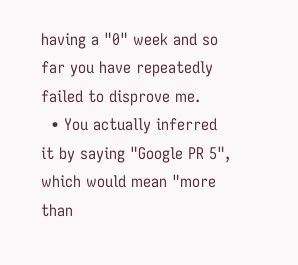having a "0" week and so far you have repeatedly failed to disprove me.
  • You actually inferred it by saying "Google PR 5", which would mean "more than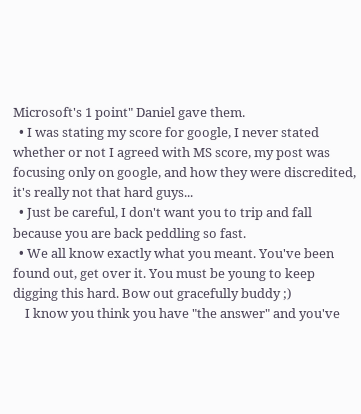Microsoft's 1 point" Daniel gave them.
  • I was stating my score for google, I never stated whether or not I agreed with MS score, my post was focusing only on google, and how they were discredited, it's really not that hard guys...
  • Just be careful, I don't want you to trip and fall because you are back peddling so fast.
  • We all know exactly what you meant. You've been found out, get over it. You must be young to keep digging this hard. Bow out gracefully buddy ;)
    I know you think you have "the answer" and you've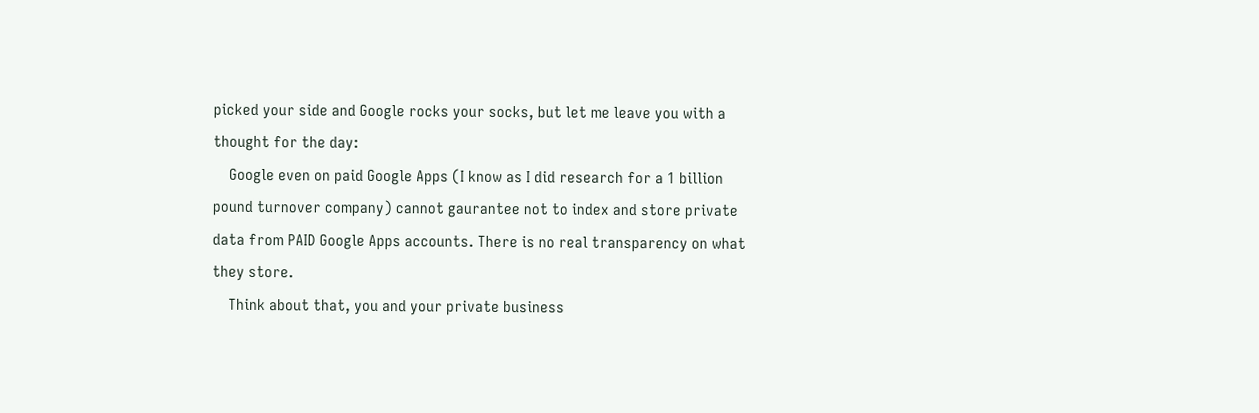picked your side and Google rocks your socks, but let me leave you with a thought for the day:
    Google even on paid Google Apps (I know as I did research for a 1 billion pound turnover company) cannot gaurantee not to index and store private data from PAID Google Apps accounts. There is no real transparency on what they store.
    Think about that, you and your private business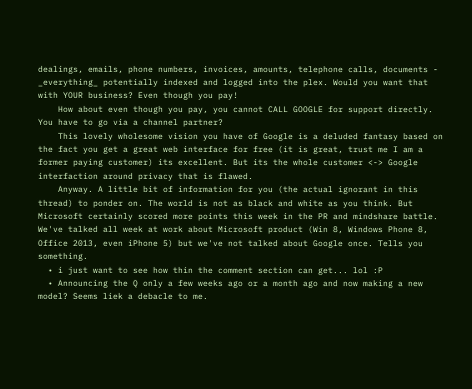dealings, emails, phone numbers, invoices, amounts, telephone calls, documents - _everything_ potentially indexed and logged into the plex. Would you want that with YOUR business? Even though you pay!
    How about even though you pay, you cannot CALL GOOGLE for support directly. You have to go via a channel partner?
    This lovely wholesome vision you have of Google is a deluded fantasy based on the fact you get a great web interface for free (it is great, trust me I am a former paying customer) its excellent. But its the whole customer <-> Google interfaction around privacy that is flawed.
    Anyway. A little bit of information for you (the actual ignorant in this thread) to ponder on. The world is not as black and white as you think. But Microsoft certainly scored more points this week in the PR and mindshare battle. We've talked all week at work about Microsoft product (Win 8, Windows Phone 8, Office 2013, even iPhone 5) but we've not talked about Google once. Tells you something.
  • i just want to see how thin the comment section can get... lol :P
  • Announcing the Q only a few weeks ago or a month ago and now making a new model? Seems liek a debacle to me.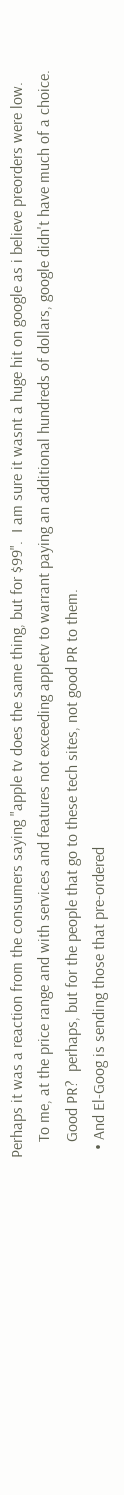Perhaps it was a reaction from the consumers saying "apple tv does the same thing, but for $99".  I am sure it wasnt a huge hit on google as i believe preorders were low.
    To me, at the price range and with services and features not exceeding appletv to warrant paying an additional hundreds of dollars, google didn't have much of a choice.
    Good PR?  perhaps, but for the people that go to these tech sites, not good PR to them.
  • And El-Goog is sending those that pre-ordered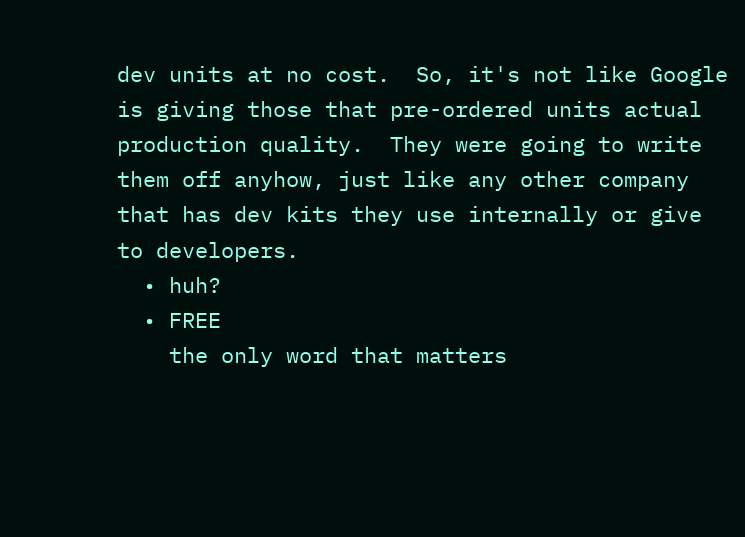dev units at no cost.  So, it's not like Google is giving those that pre-ordered units actual production quality.  They were going to write them off anyhow, just like any other company that has dev kits they use internally or give to developers.
  • huh?
  • FREE
    the only word that matters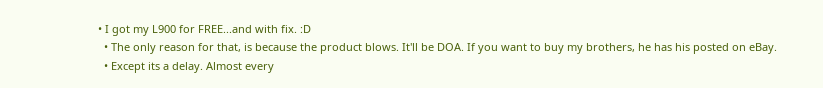• I got my L900 for FREE...and with fix. :D
  • The only reason for that, is because the product blows. It'll be DOA. If you want to buy my brothers, he has his posted on eBay.
  • Except its a delay. Almost every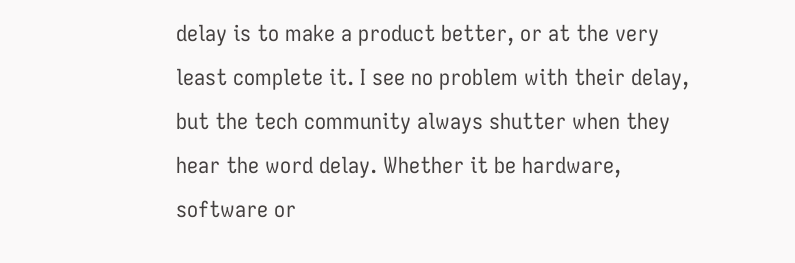delay is to make a product better, or at the very least complete it. I see no problem with their delay, but the tech community always shutter when they hear the word delay. Whether it be hardware, software or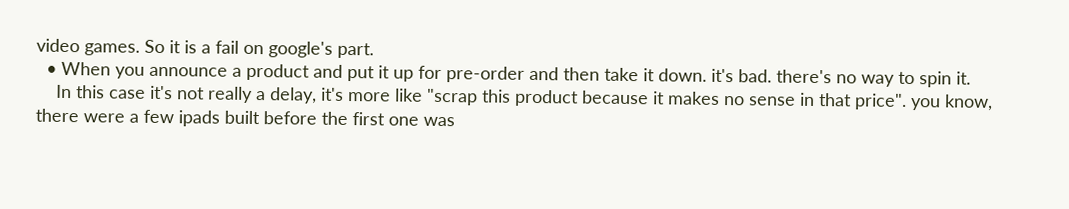video games. So it is a fail on google's part.
  • When you announce a product and put it up for pre-order and then take it down. it's bad. there's no way to spin it.
    In this case it's not really a delay, it's more like "scrap this product because it makes no sense in that price". you know, there were a few ipads built before the first one was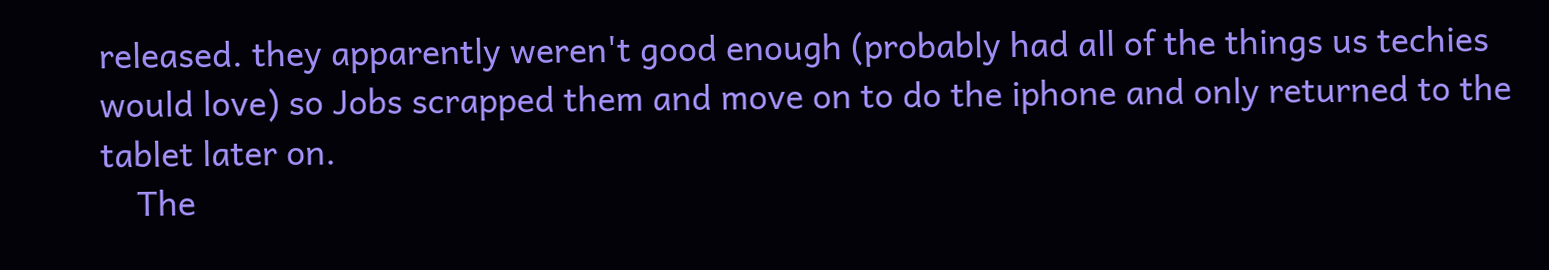released. they apparently weren't good enough (probably had all of the things us techies would love) so Jobs scrapped them and move on to do the iphone and only returned to the tablet later on.
    The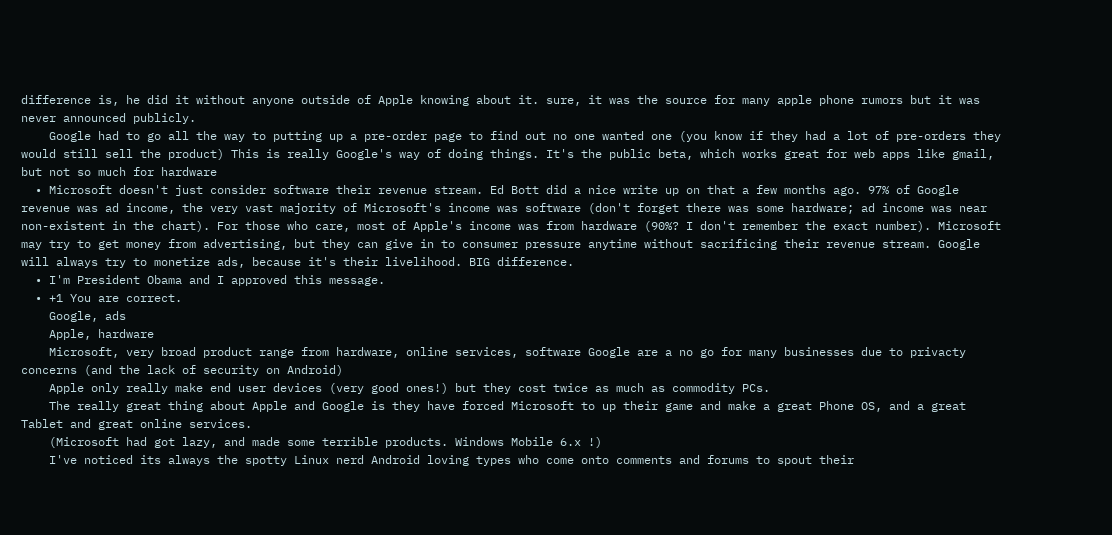difference is, he did it without anyone outside of Apple knowing about it. sure, it was the source for many apple phone rumors but it was never announced publicly.
    Google had to go all the way to putting up a pre-order page to find out no one wanted one (you know if they had a lot of pre-orders they would still sell the product) This is really Google's way of doing things. It's the public beta, which works great for web apps like gmail, but not so much for hardware
  • Microsoft doesn't just consider software their revenue stream. Ed Bott did a nice write up on that a few months ago. 97% of Google revenue was ad income, the very vast majority of Microsoft's income was software (don't forget there was some hardware; ad income was near non-existent in the chart). For those who care, most of Apple's income was from hardware (90%? I don't remember the exact number). Microsoft may try to get money from advertising, but they can give in to consumer pressure anytime without sacrificing their revenue stream. Google will always try to monetize ads, because it's their livelihood. BIG difference.
  • I'm President Obama and I approved this message.
  • +1 You are correct.
    Google, ads
    Apple, hardware
    Microsoft, very broad product range from hardware, online services, software Google are a no go for many businesses due to privacty concerns (and the lack of security on Android)
    Apple only really make end user devices (very good ones!) but they cost twice as much as commodity PCs.
    The really great thing about Apple and Google is they have forced Microsoft to up their game and make a great Phone OS, and a great Tablet and great online services.
    (Microsoft had got lazy, and made some terrible products. Windows Mobile 6.x !)
    I've noticed its always the spotty Linux nerd Android loving types who come onto comments and forums to spout their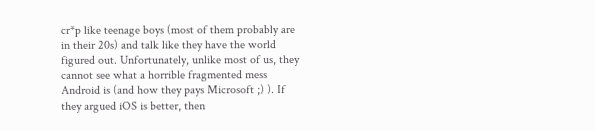cr*p like teenage boys (most of them probably are in their 20s) and talk like they have the world figured out. Unfortunately, unlike most of us, they cannot see what a horrible fragmented mess Android is (and how they pays Microsoft ;) ). If they argued iOS is better, then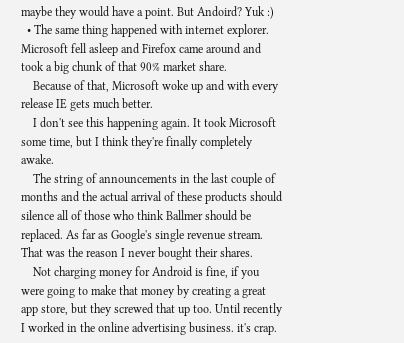maybe they would have a point. But Andoird? Yuk :)
  • The same thing happened with internet explorer. Microsoft fell asleep and Firefox came around and took a big chunk of that 90% market share.
    Because of that, Microsoft woke up and with every release IE gets much better.
    I don't see this happening again. It took Microsoft some time, but I think they're finally completely awake.
    The string of announcements in the last couple of months and the actual arrival of these products should silence all of those who think Ballmer should be replaced. As far as Google's single revenue stream. That was the reason I never bought their shares.
    Not charging money for Android is fine, if you were going to make that money by creating a great app store, but they screwed that up too. Until recently I worked in the online advertising business. it's crap.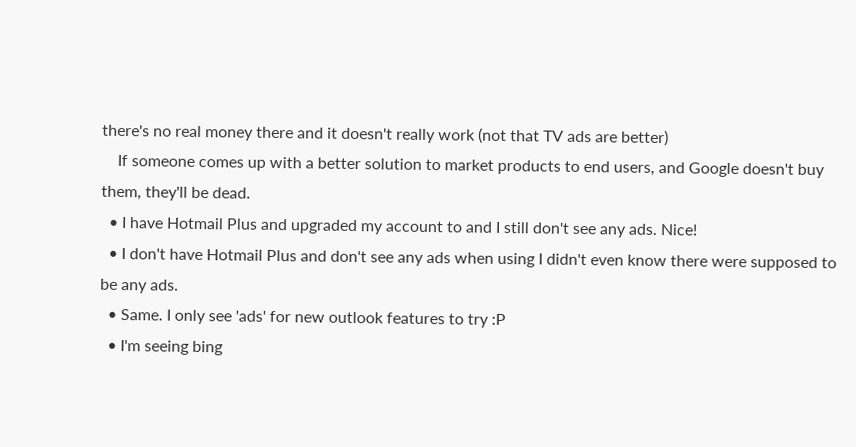there's no real money there and it doesn't really work (not that TV ads are better)
    If someone comes up with a better solution to market products to end users, and Google doesn't buy them, they'll be dead.
  • I have Hotmail Plus and upgraded my account to and I still don't see any ads. Nice!
  • I don't have Hotmail Plus and don't see any ads when using I didn't even know there were supposed to be any ads.
  • Same. I only see 'ads' for new outlook features to try :P
  • I'm seeing bing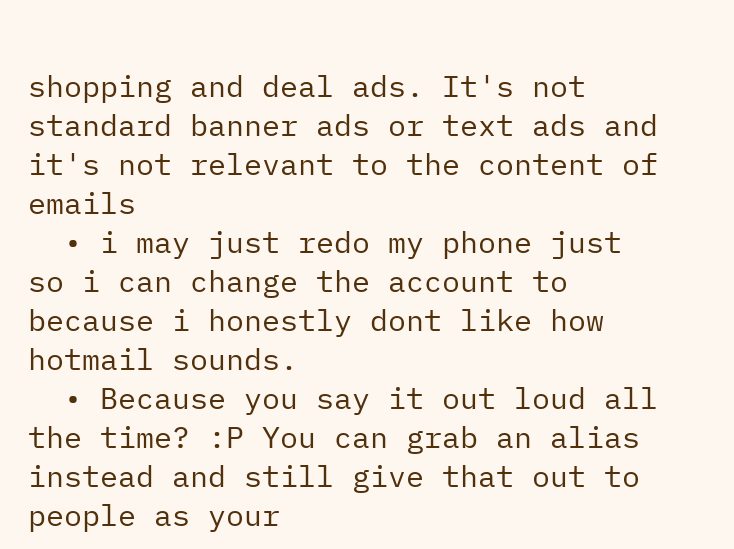shopping and deal ads. It's not standard banner ads or text ads and it's not relevant to the content of emails
  • i may just redo my phone just so i can change the account to because i honestly dont like how hotmail sounds.
  • Because you say it out loud all the time? :P You can grab an alias instead and still give that out to people as your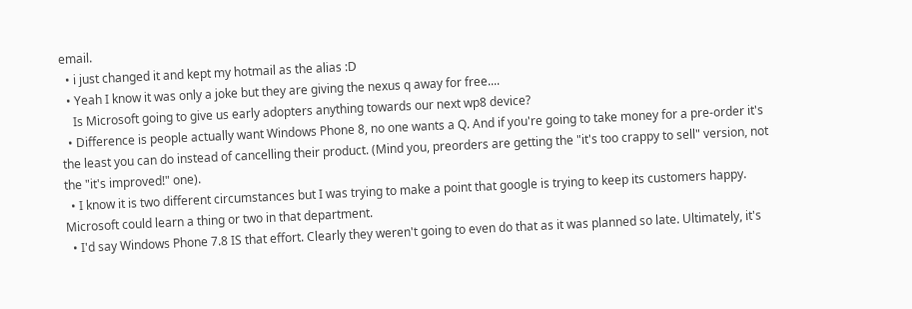email.
  • i just changed it and kept my hotmail as the alias :D
  • Yeah I know it was only a joke but they are giving the nexus q away for free....
    Is Microsoft going to give us early adopters anything towards our next wp8 device?
  • Difference is people actually want Windows Phone 8, no one wants a Q. And if you're going to take money for a pre-order it's the least you can do instead of cancelling their product. (Mind you, preorders are getting the "it's too crappy to sell" version, not the "it's improved!" one).
  • I know it is two different circumstances but I was trying to make a point that google is trying to keep its customers happy. Microsoft could learn a thing or two in that department.
  • I'd say Windows Phone 7.8 IS that effort. Clearly they weren't going to even do that as it was planned so late. Ultimately, it's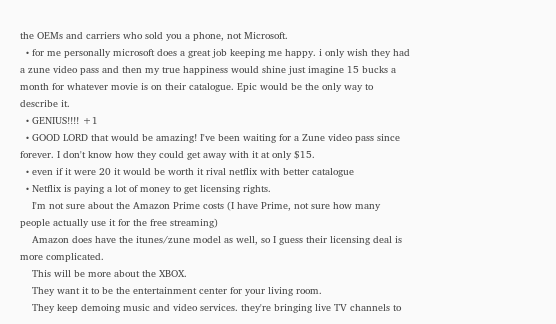the OEMs and carriers who sold you a phone, not Microsoft.
  • for me personally microsoft does a great job keeping me happy. i only wish they had a zune video pass and then my true happiness would shine just imagine 15 bucks a month for whatever movie is on their catalogue. Epic would be the only way to describe it.
  • GENIUS!!!! +1
  • GOOD LORD that would be amazing! I've been waiting for a Zune video pass since forever. I don't know how they could get away with it at only $15.
  • even if it were 20 it would be worth it rival netflix with better catalogue
  • Netflix is paying a lot of money to get licensing rights.
    I'm not sure about the Amazon Prime costs (I have Prime, not sure how many people actually use it for the free streaming)
    Amazon does have the itunes/zune model as well, so I guess their licensing deal is more complicated.
    This will be more about the XBOX.
    They want it to be the entertainment center for your living room.
    They keep demoing music and video services. they're bringing live TV channels to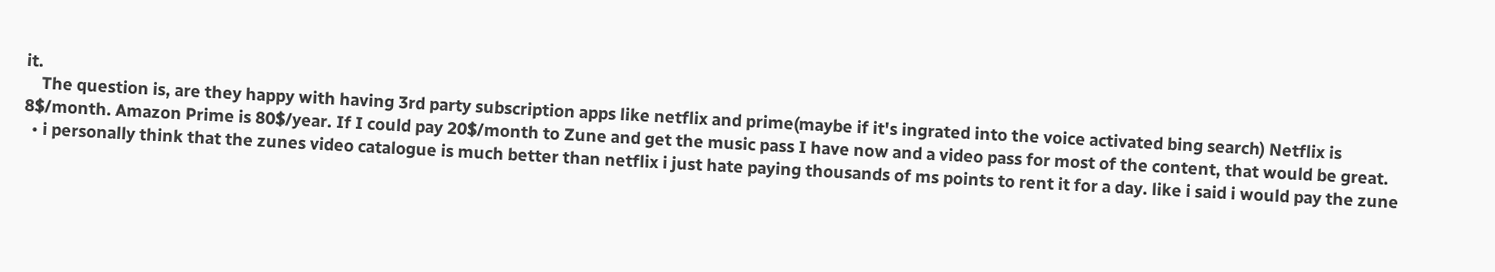it.
    The question is, are they happy with having 3rd party subscription apps like netflix and prime(maybe if it's ingrated into the voice activated bing search) Netflix is 8$/month. Amazon Prime is 80$/year. If I could pay 20$/month to Zune and get the music pass I have now and a video pass for most of the content, that would be great.
  • i personally think that the zunes video catalogue is much better than netflix i just hate paying thousands of ms points to rent it for a day. like i said i would pay the zune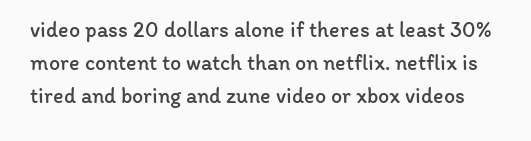video pass 20 dollars alone if theres at least 30% more content to watch than on netflix. netflix is tired and boring and zune video or xbox videos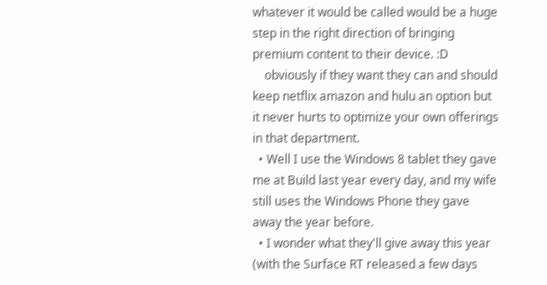whatever it would be called would be a huge step in the right direction of bringing premium content to their device. :D
    obviously if they want they can and should keep netflix amazon and hulu an option but it never hurts to optimize your own offerings in that department.
  • Well I use the Windows 8 tablet they gave me at Build last year every day, and my wife still uses the Windows Phone they gave away the year before.
  • I wonder what they'll give away this year (with the Surface RT released a few days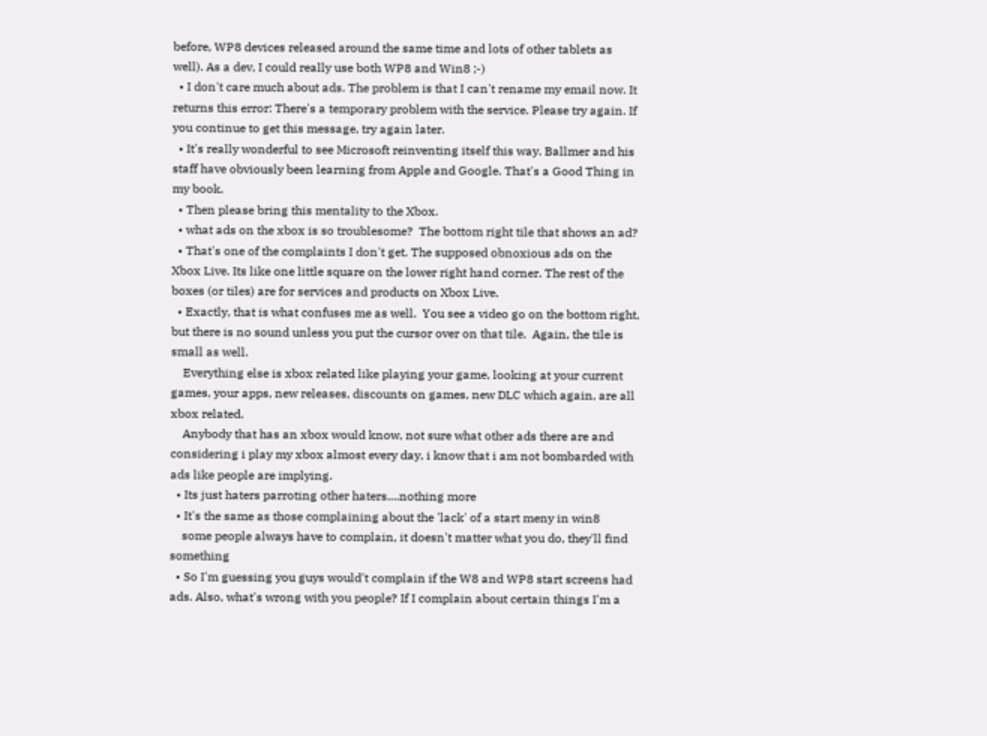before, WP8 devices released around the same time and lots of other tablets as well). As a dev, I could really use both WP8 and Win8 ;-)
  • I don't care much about ads. The problem is that I can't rename my email now. It returns this error: There's a temporary problem with the service. Please try again. If you continue to get this message, try again later.
  • It's really wonderful to see Microsoft reinventing itself this way. Ballmer and his staff have obviously been learning from Apple and Google. That's a Good Thing in my book.
  • Then please bring this mentality to the Xbox.
  • what ads on the xbox is so troublesome?  The bottom right tile that shows an ad?
  • That's one of the complaints I don't get. The supposed obnoxious ads on the Xbox Live. Its like one little square on the lower right hand corner. The rest of the boxes (or tiles) are for services and products on Xbox Live.
  • Exactly, that is what confuses me as well.  You see a video go on the bottom right, but there is no sound unless you put the cursor over on that tile.  Again, the tile is small as well.
    Everything else is xbox related like playing your game, looking at your current games, your apps, new releases, discounts on games, new DLC which again, are all xbox related.
    Anybody that has an xbox would know, not sure what other ads there are and considering i play my xbox almost every day, i know that i am not bombarded with ads like people are implying.
  • Its just haters parroting other haters....nothing more
  • It's the same as those complaining about the 'lack' of a start meny in win8
    some people always have to complain, it doesn't matter what you do, they'll find something
  • So I'm guessing you guys would't complain if the W8 and WP8 start screens had ads. Also, what's wrong with you people? If I complain about certain things I'm a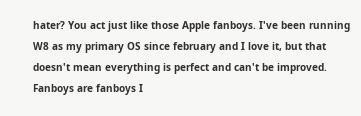hater? You act just like those Apple fanboys. I've been running W8 as my primary OS since february and I love it, but that doesn't mean everything is perfect and can't be improved. Fanboys are fanboys I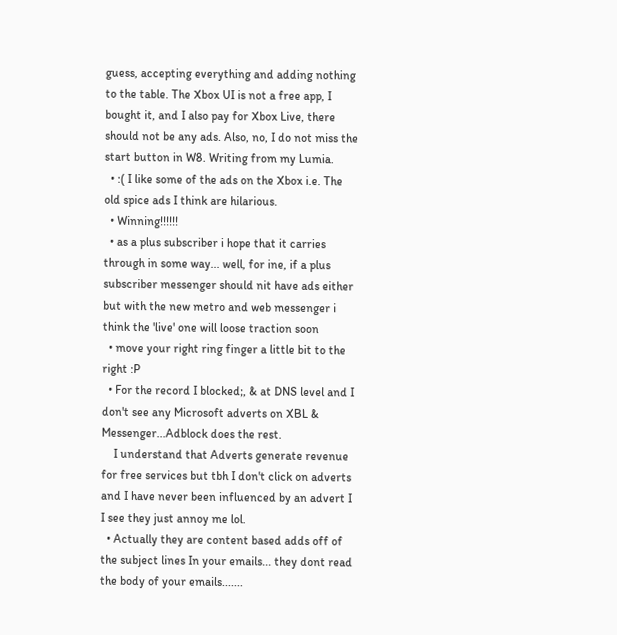guess, accepting everything and adding nothing to the table. The Xbox UI is not a free app, I bought it, and I also pay for Xbox Live, there should not be any ads. Also, no, I do not miss the start button in W8. Writing from my Lumia.
  • :( I like some of the ads on the Xbox i.e. The old spice ads I think are hilarious.
  • Winning!!!!!!
  • as a plus subscriber i hope that it carries through in some way... well, for ine, if a plus subscriber messenger should nit have ads either but with the new metro and web messenger i think the 'live' one will loose traction soon
  • move your right ring finger a little bit to the right :P
  • For the record I blocked;, & at DNS level and I don't see any Microsoft adverts on XBL & Messenger...Adblock does the rest.
    I understand that Adverts generate revenue for free services but tbh I don't click on adverts and I have never been influenced by an advert I I see they just annoy me lol.
  • Actually they are content based adds off of the subject lines In your emails... they dont read the body of your emails.......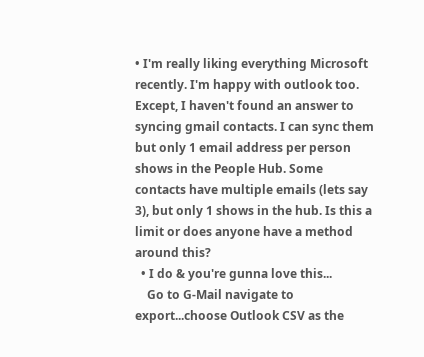• I'm really liking everything Microsoft recently. I'm happy with outlook too. Except, I haven't found an answer to syncing gmail contacts. I can sync them but only 1 email address per person shows in the People Hub. Some contacts have multiple emails (lets say 3), but only 1 shows in the hub. Is this a limit or does anyone have a method around this?
  • I do & you're gunna love this...
    Go to G-Mail navigate to export...choose Outlook CSV as the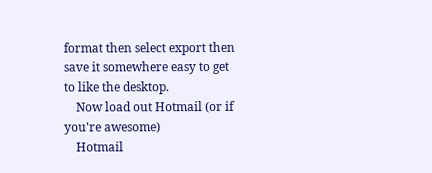format then select export then save it somewhere easy to get to like the desktop.
    Now load out Hotmail (or if you're awesome)
    Hotmail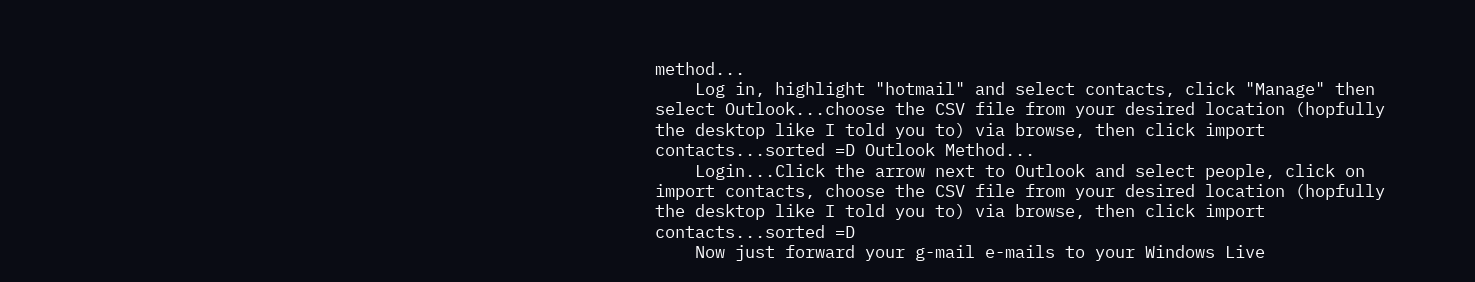method...
    Log in, highlight "hotmail" and select contacts, click "Manage" then select Outlook...choose the CSV file from your desired location (hopfully the desktop like I told you to) via browse, then click import contacts...sorted =D Outlook Method...
    Login...Click the arrow next to Outlook and select people, click on import contacts, choose the CSV file from your desired location (hopfully the desktop like I told you to) via browse, then click import contacts...sorted =D
    Now just forward your g-mail e-mails to your Windows Live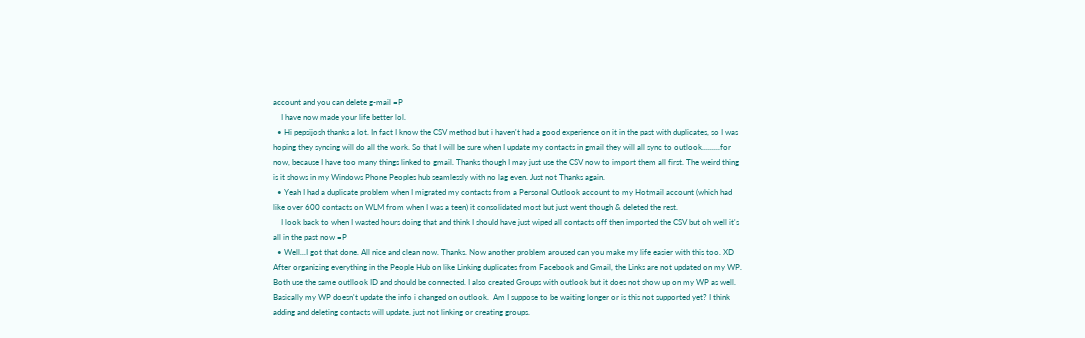account and you can delete g-mail =P
    I have now made your life better lol.
  • Hi pepsijosh thanks a lot. In fact I know the CSV method but i haven't had a good experience on it in the past with duplicates, so I was hoping they syncing will do all the work. So that I will be sure when I update my contacts in gmail they will all sync to outlook.........for now, because I have too many things linked to gmail. Thanks though I may just use the CSV now to import them all first. The weird thing is it shows in my Windows Phone Peoples hub seamlessly with no lag even. Just not Thanks again.
  • Yeah I had a duplicate problem when I migrated my contacts from a Personal Outlook account to my Hotmail account (which had like over 600 contacts on WLM from when I was a teen) it consolidated most but just went though & deleted the rest.
    I look back to when I wasted hours doing that and think I should have just wiped all contacts off then imported the CSV but oh well it's all in the past now =P
  • Well...I got that done. All nice and clean now. Thanks. Now another problem aroused can you make my life easier with this too. XD After organizing everything in the People Hub on like Linking duplicates from Facebook and Gmail, the Links are not updated on my WP. Both use the same outllook ID and should be connected. I also created Groups with outlook but it does not show up on my WP as well. Basically my WP doesn't update the info i changed on outlook.  Am I suppose to be waiting longer or is this not supported yet? I think adding and deleting contacts will update. just not linking or creating groups.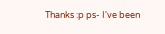Thanks :p ps- I've been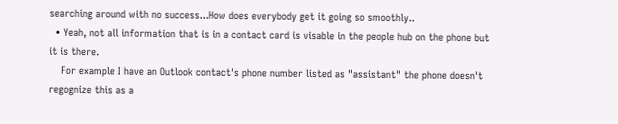searching around with no success...How does everybody get it going so smoothly..
  • Yeah, not all information that is in a contact card is visable in the people hub on the phone but it is there.
    For example I have an Outlook contact's phone number listed as "assistant" the phone doesn't regognize this as a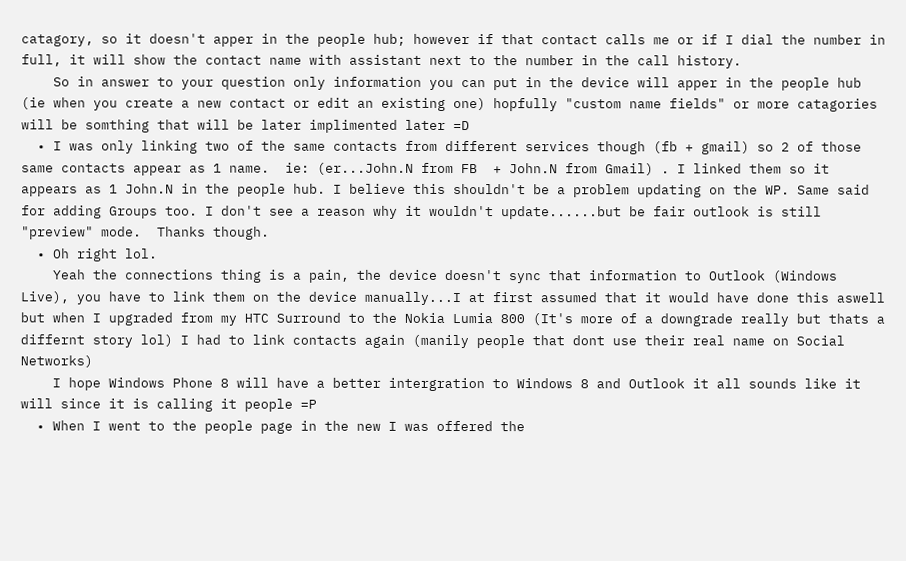catagory, so it doesn't apper in the people hub; however if that contact calls me or if I dial the number in full, it will show the contact name with assistant next to the number in the call history.
    So in answer to your question only information you can put in the device will apper in the people hub (ie when you create a new contact or edit an existing one) hopfully "custom name fields" or more catagories will be somthing that will be later implimented later =D
  • I was only linking two of the same contacts from different services though (fb + gmail) so 2 of those same contacts appear as 1 name.  ie: (er...John.N from FB  + John.N from Gmail) . I linked them so it appears as 1 John.N in the people hub. I believe this shouldn't be a problem updating on the WP. Same said for adding Groups too. I don't see a reason why it wouldn't update......but be fair outlook is still "preview" mode.  Thanks though.
  • Oh right lol.
    Yeah the connections thing is a pain, the device doesn't sync that information to Outlook (Windows Live), you have to link them on the device manually...I at first assumed that it would have done this aswell but when I upgraded from my HTC Surround to the Nokia Lumia 800 (It's more of a downgrade really but thats a differnt story lol) I had to link contacts again (manily people that dont use their real name on Social Networks)
    I hope Windows Phone 8 will have a better intergration to Windows 8 and Outlook it all sounds like it will since it is calling it people =P
  • When I went to the people page in the new I was offered the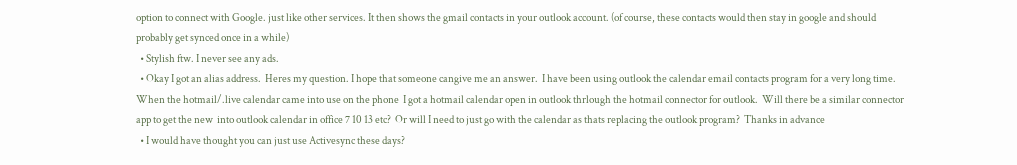option to connect with Google. just like other services. It then shows the gmail contacts in your outlook account. (of course, these contacts would then stay in google and should probably get synced once in a while)
  • Stylish ftw. I never see any ads.
  • Okay I got an alias address.  Heres my question. I hope that someone cangive me an answer.  I have been using outlook the calendar email contacts program for a very long time.  When the hotmail/.live calendar came into use on the phone  I got a hotmail calendar open in outlook thrlough the hotmail connector for outlook.  Will there be a similar connector app to get the new  into outlook calendar in office 7 10 13 etc?  Or will I need to just go with the calendar as thats replacing the outlook program?  Thanks in advance
  • I would have thought you can just use Activesync these days?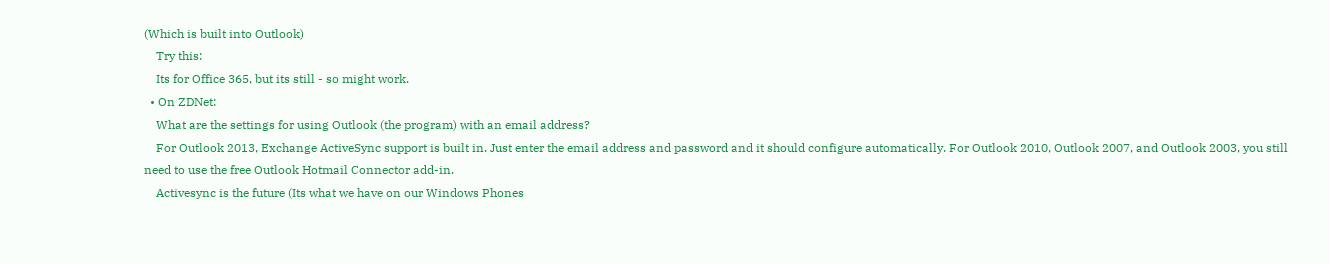(Which is built into Outlook)
    Try this:
    Its for Office 365, but its still - so might work.
  • On ZDNet:
    What are the settings for using Outlook (the program) with an email address?
    For Outlook 2013, Exchange ActiveSync support is built in. Just enter the email address and password and it should configure automatically. For Outlook 2010, Outlook 2007, and Outlook 2003, you still need to use the free Outlook Hotmail Connector add-in.
    Activesync is the future (Its what we have on our Windows Phones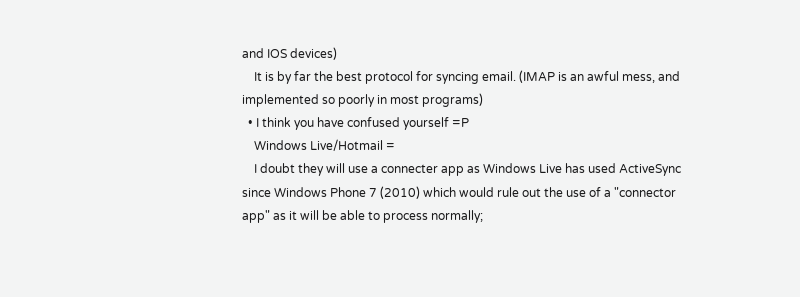and IOS devices)
    It is by far the best protocol for syncing email. (IMAP is an awful mess, and implemented so poorly in most programs)
  • I think you have confused yourself =P
    Windows Live/Hotmail =
    I doubt they will use a connecter app as Windows Live has used ActiveSync since Windows Phone 7 (2010) which would rule out the use of a "connector app" as it will be able to process normally;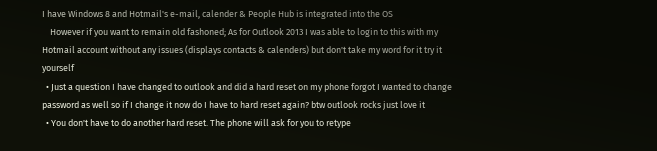I have Windows 8 and Hotmail's e-mail, calender & People Hub is integrated into the OS
    However if you want to remain old fashoned; As for Outlook 2013 I was able to login to this with my Hotmail account without any issues (displays contacts & calenders) but don't take my word for it try it yourself
  • Just a question I have changed to outlook and did a hard reset on my phone forgot I wanted to change password as well so if I change it now do I have to hard reset again? btw outlook rocks just love it
  • You don't have to do another hard reset. The phone will ask for you to retype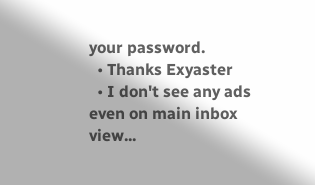your password.
  • Thanks Exyaster
  • I don't see any ads even on main inbox view...